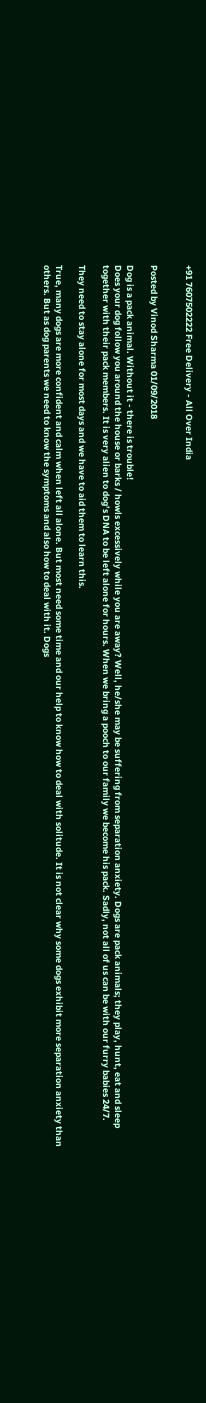+91 7607502222 Free Delivery - All Over India


Posted by Vinod Sharma 01/09/2018

Dog is a pack animal. Without it - there is trouble!
Does your dog follow you around the house or barks / howls excessively while you are away? Well, he/she may be suffering from separation anxiety. Dogs are pack animals; they play, hunt, eat and sleep together with their pack members. It is very alien to dog’s DNA to be left alone for hours. When we bring a pooch to our family we become his pack. Sadly, not all of us can be with our furry babies 24/7.

They need to stay alone for most days and we have to aid them to learn this.

True, many dogs are more confident and calm when left all alone. But most need some time and our help to know how to deal with solitude. It is not clear why some dogs exhibit more separation anxiety than others. But as dog parents we need to know the symptoms and also how to deal with it. Dogs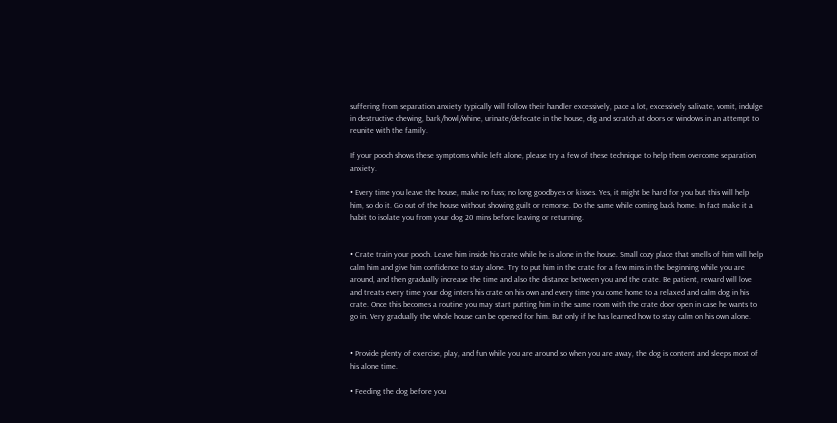suffering from separation anxiety typically will follow their handler excessively, pace a lot, excessively salivate, vomit, indulge in destructive chewing, bark/howl/whine, urinate/defecate in the house, dig and scratch at doors or windows in an attempt to reunite with the family.

If your pooch shows these symptoms while left alone, please try a few of these technique to help them overcome separation anxiety.

• Every time you leave the house, make no fuss; no long goodbyes or kisses. Yes, it might be hard for you but this will help him, so do it. Go out of the house without showing guilt or remorse. Do the same while coming back home. In fact make it a habit to isolate you from your dog 20 mins before leaving or returning.


• Crate train your pooch. Leave him inside his crate while he is alone in the house. Small cozy place that smells of him will help calm him and give him confidence to stay alone. Try to put him in the crate for a few mins in the beginning while you are around, and then gradually increase the time and also the distance between you and the crate. Be patient, reward will love and treats every time your dog inters his crate on his own and every time you come home to a relaxed and calm dog in his crate. Once this becomes a routine you may start putting him in the same room with the crate door open in case he wants to go in. Very gradually the whole house can be opened for him. But only if he has learned how to stay calm on his own alone.


• Provide plenty of exercise, play, and fun while you are around so when you are away, the dog is content and sleeps most of his alone time.

• Feeding the dog before you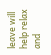leave will help relax and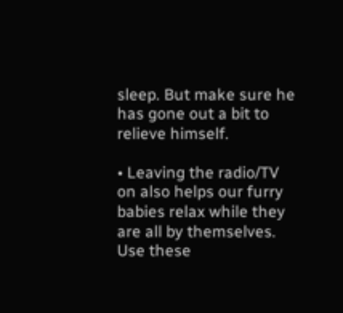sleep. But make sure he has gone out a bit to relieve himself.

• Leaving the radio/TV on also helps our furry babies relax while they are all by themselves. Use these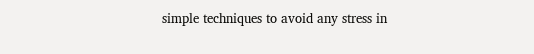simple techniques to avoid any stress in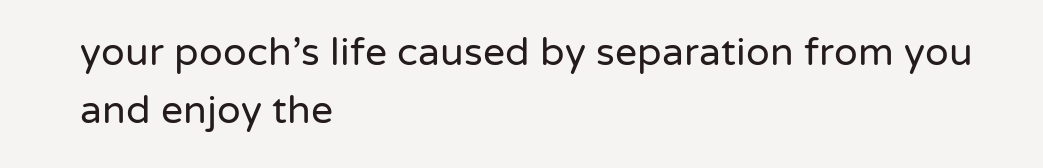your pooch’s life caused by separation from you and enjoy the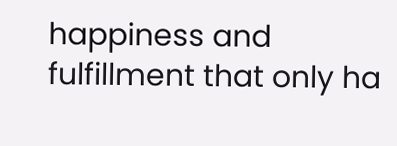happiness and fulfillment that only ha